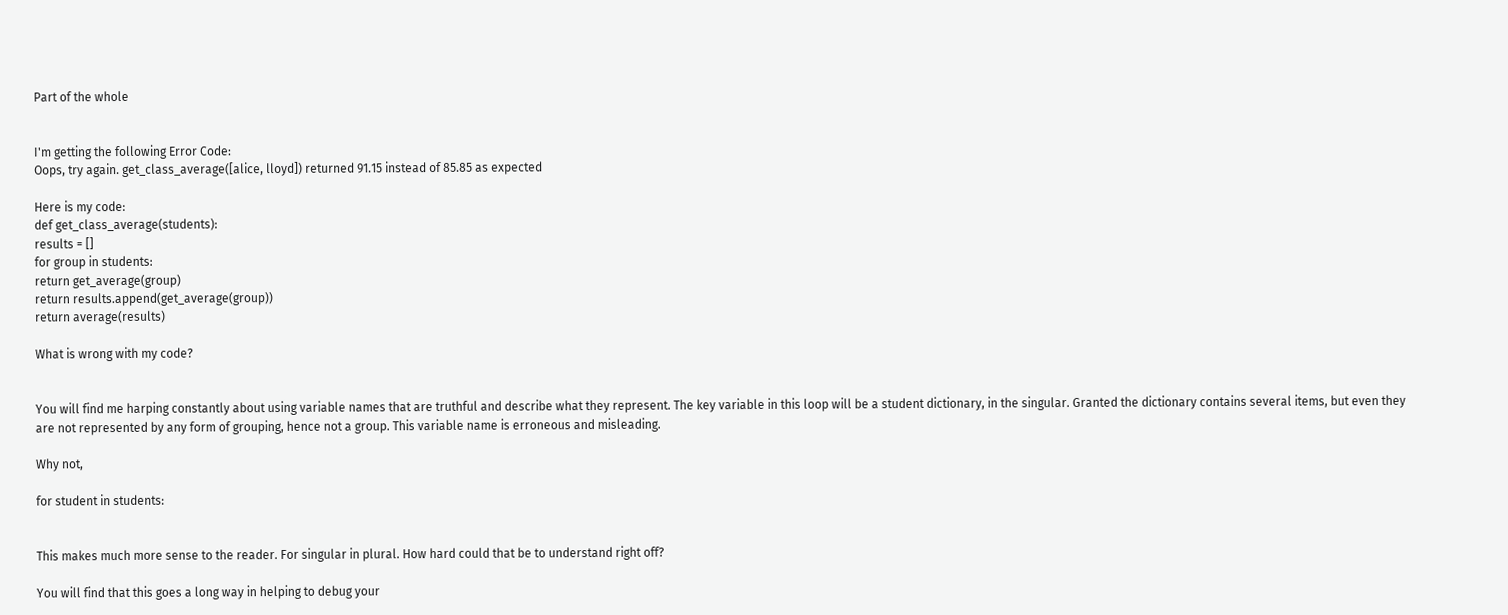Part of the whole


I'm getting the following Error Code:
Oops, try again. get_class_average([alice, lloyd]) returned 91.15 instead of 85.85 as expected

Here is my code:
def get_class_average(students):
results = []
for group in students:
return get_average(group)
return results.append(get_average(group))
return average(results)

What is wrong with my code?


You will find me harping constantly about using variable names that are truthful and describe what they represent. The key variable in this loop will be a student dictionary, in the singular. Granted the dictionary contains several items, but even they are not represented by any form of grouping, hence not a group. This variable name is erroneous and misleading.

Why not,

for student in students:


This makes much more sense to the reader. For singular in plural. How hard could that be to understand right off?

You will find that this goes a long way in helping to debug your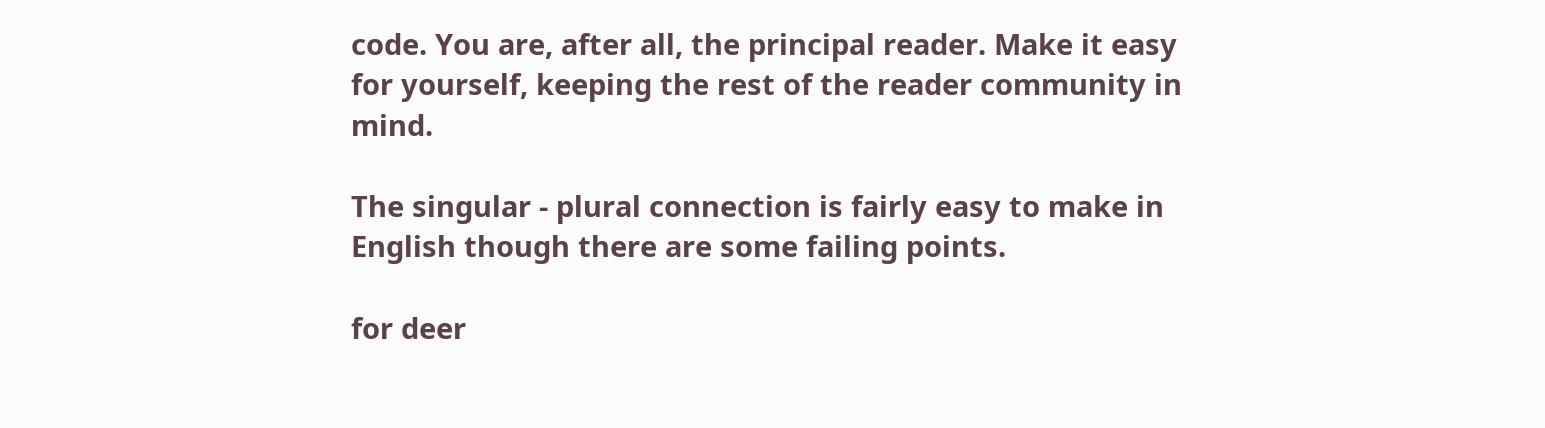code. You are, after all, the principal reader. Make it easy for yourself, keeping the rest of the reader community in mind.

The singular - plural connection is fairly easy to make in English though there are some failing points.

for deer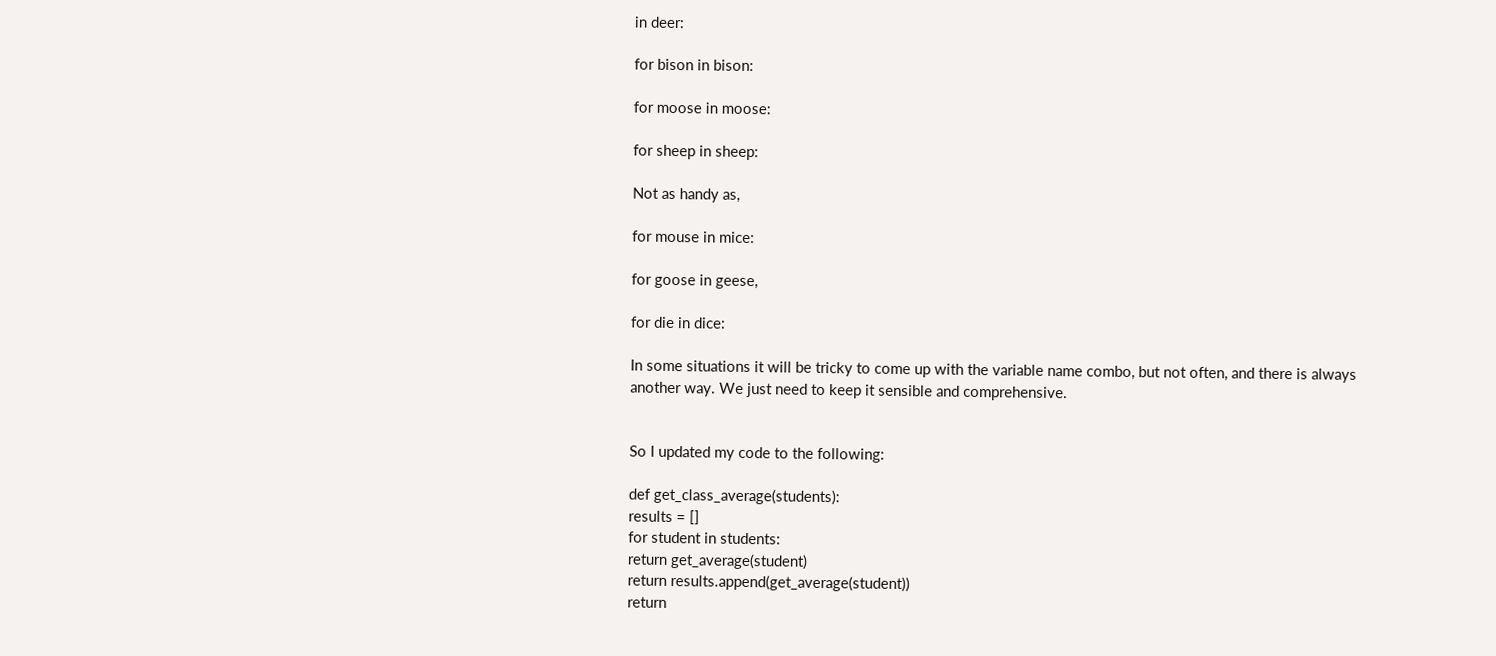in deer:

for bison in bison:

for moose in moose:

for sheep in sheep:

Not as handy as,

for mouse in mice:

for goose in geese,

for die in dice:

In some situations it will be tricky to come up with the variable name combo, but not often, and there is always another way. We just need to keep it sensible and comprehensive.


So I updated my code to the following:

def get_class_average(students):
results = []
for student in students:
return get_average(student)
return results.append(get_average(student))
return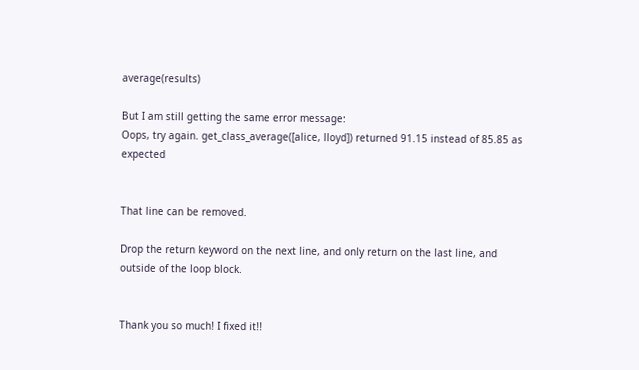average(results)

But I am still getting the same error message:
Oops, try again. get_class_average([alice, lloyd]) returned 91.15 instead of 85.85 as expected


That line can be removed.

Drop the return keyword on the next line, and only return on the last line, and outside of the loop block.


Thank you so much! I fixed it!!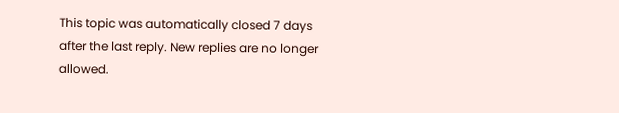This topic was automatically closed 7 days after the last reply. New replies are no longer allowed.